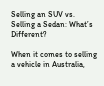Selling an SUV vs. Selling a Sedan: What’s Different?

When it comes to selling a vehicle in Australia,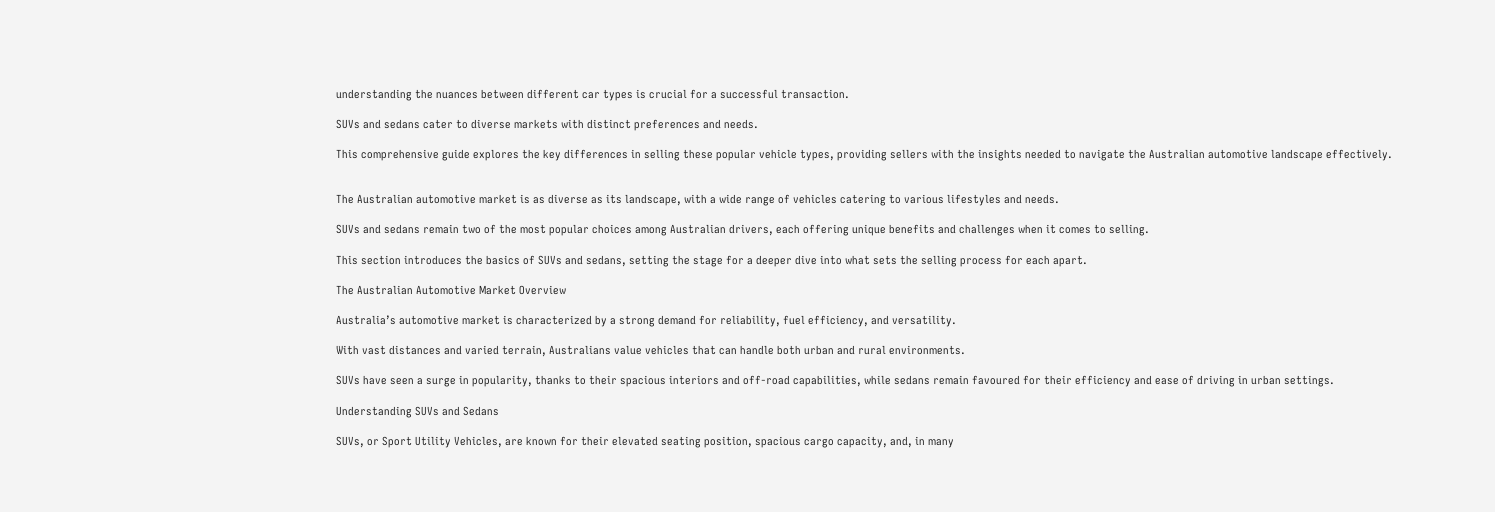understanding the nuances between different car types is crucial for a successful transaction.

SUVs and sedans cater to diverse markets with distinct preferences and needs.

This comprehensive guide explores the key differences in selling these popular vehicle types, providing sellers with the insights needed to navigate the Australian automotive landscape effectively.


The Australian automotive market is as diverse as its landscape, with a wide range of vehicles catering to various lifestyles and needs.

SUVs and sedans remain two of the most popular choices among Australian drivers, each offering unique benefits and challenges when it comes to selling.

This section introduces the basics of SUVs and sedans, setting the stage for a deeper dive into what sets the selling process for each apart.

The Australian Automotive Market Overview

Australia’s automotive market is characterized by a strong demand for reliability, fuel efficiency, and versatility.

With vast distances and varied terrain, Australians value vehicles that can handle both urban and rural environments.

SUVs have seen a surge in popularity, thanks to their spacious interiors and off-road capabilities, while sedans remain favoured for their efficiency and ease of driving in urban settings.

Understanding SUVs and Sedans

SUVs, or Sport Utility Vehicles, are known for their elevated seating position, spacious cargo capacity, and, in many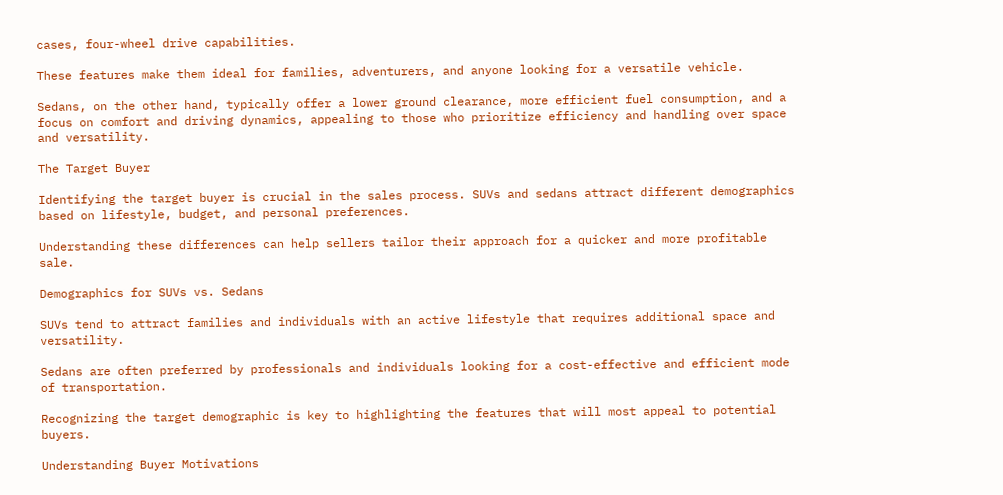cases, four-wheel drive capabilities.

These features make them ideal for families, adventurers, and anyone looking for a versatile vehicle.

Sedans, on the other hand, typically offer a lower ground clearance, more efficient fuel consumption, and a focus on comfort and driving dynamics, appealing to those who prioritize efficiency and handling over space and versatility.

The Target Buyer

Identifying the target buyer is crucial in the sales process. SUVs and sedans attract different demographics based on lifestyle, budget, and personal preferences.

Understanding these differences can help sellers tailor their approach for a quicker and more profitable sale.

Demographics for SUVs vs. Sedans

SUVs tend to attract families and individuals with an active lifestyle that requires additional space and versatility.

Sedans are often preferred by professionals and individuals looking for a cost-effective and efficient mode of transportation.

Recognizing the target demographic is key to highlighting the features that will most appeal to potential buyers.

Understanding Buyer Motivations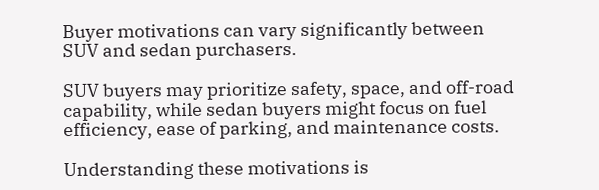Buyer motivations can vary significantly between SUV and sedan purchasers.

SUV buyers may prioritize safety, space, and off-road capability, while sedan buyers might focus on fuel efficiency, ease of parking, and maintenance costs.

Understanding these motivations is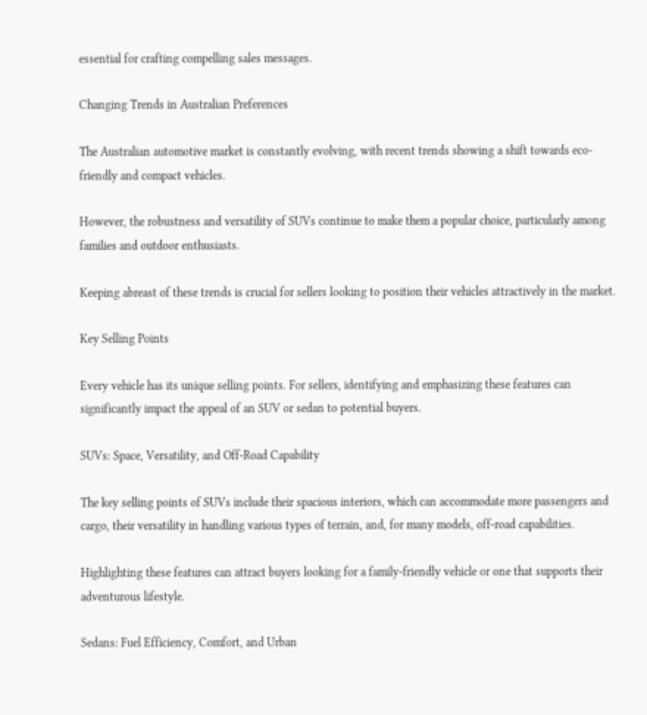essential for crafting compelling sales messages.

Changing Trends in Australian Preferences

The Australian automotive market is constantly evolving, with recent trends showing a shift towards eco-friendly and compact vehicles.

However, the robustness and versatility of SUVs continue to make them a popular choice, particularly among families and outdoor enthusiasts.

Keeping abreast of these trends is crucial for sellers looking to position their vehicles attractively in the market.

Key Selling Points

Every vehicle has its unique selling points. For sellers, identifying and emphasizing these features can significantly impact the appeal of an SUV or sedan to potential buyers.

SUVs: Space, Versatility, and Off-Road Capability

The key selling points of SUVs include their spacious interiors, which can accommodate more passengers and cargo, their versatility in handling various types of terrain, and, for many models, off-road capabilities.

Highlighting these features can attract buyers looking for a family-friendly vehicle or one that supports their adventurous lifestyle.

Sedans: Fuel Efficiency, Comfort, and Urban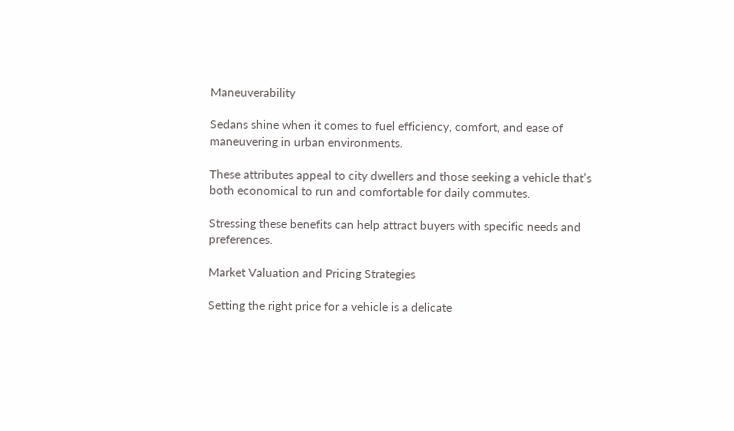Maneuverability

Sedans shine when it comes to fuel efficiency, comfort, and ease of maneuvering in urban environments.

These attributes appeal to city dwellers and those seeking a vehicle that’s both economical to run and comfortable for daily commutes.

Stressing these benefits can help attract buyers with specific needs and preferences.

Market Valuation and Pricing Strategies

Setting the right price for a vehicle is a delicate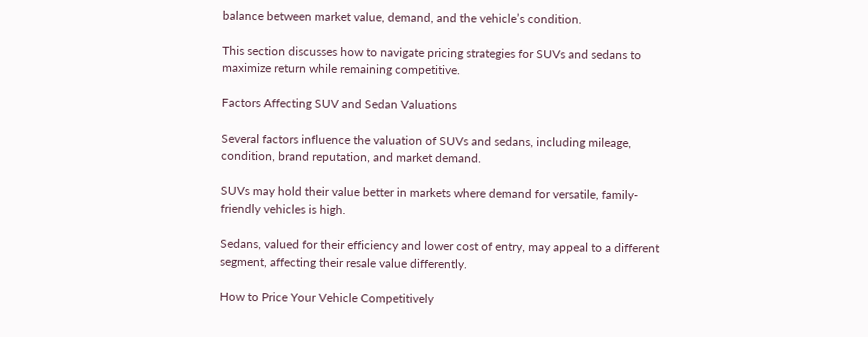balance between market value, demand, and the vehicle’s condition.

This section discusses how to navigate pricing strategies for SUVs and sedans to maximize return while remaining competitive.

Factors Affecting SUV and Sedan Valuations

Several factors influence the valuation of SUVs and sedans, including mileage, condition, brand reputation, and market demand.

SUVs may hold their value better in markets where demand for versatile, family-friendly vehicles is high.

Sedans, valued for their efficiency and lower cost of entry, may appeal to a different segment, affecting their resale value differently.

How to Price Your Vehicle Competitively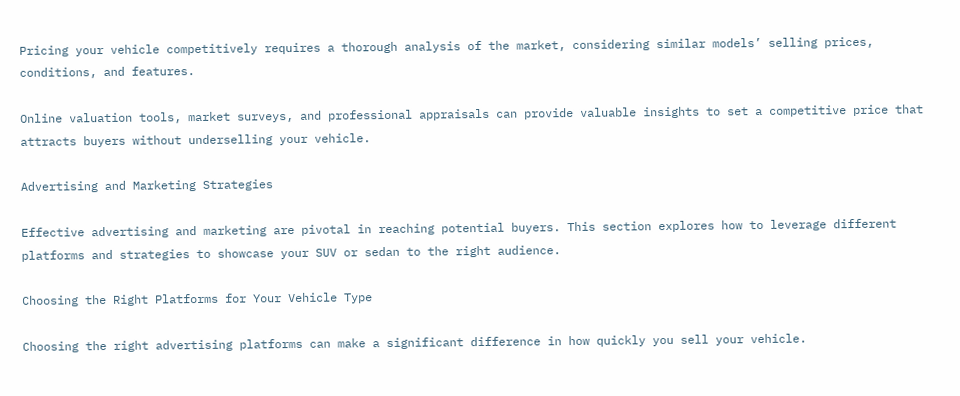Pricing your vehicle competitively requires a thorough analysis of the market, considering similar models’ selling prices, conditions, and features.

Online valuation tools, market surveys, and professional appraisals can provide valuable insights to set a competitive price that attracts buyers without underselling your vehicle.

Advertising and Marketing Strategies

Effective advertising and marketing are pivotal in reaching potential buyers. This section explores how to leverage different platforms and strategies to showcase your SUV or sedan to the right audience.

Choosing the Right Platforms for Your Vehicle Type

Choosing the right advertising platforms can make a significant difference in how quickly you sell your vehicle.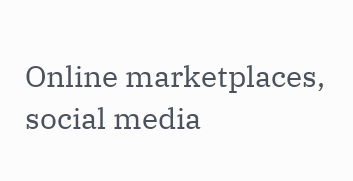Online marketplaces, social media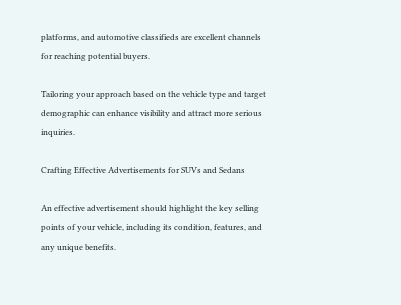platforms, and automotive classifieds are excellent channels for reaching potential buyers.

Tailoring your approach based on the vehicle type and target demographic can enhance visibility and attract more serious inquiries.

Crafting Effective Advertisements for SUVs and Sedans

An effective advertisement should highlight the key selling points of your vehicle, including its condition, features, and any unique benefits.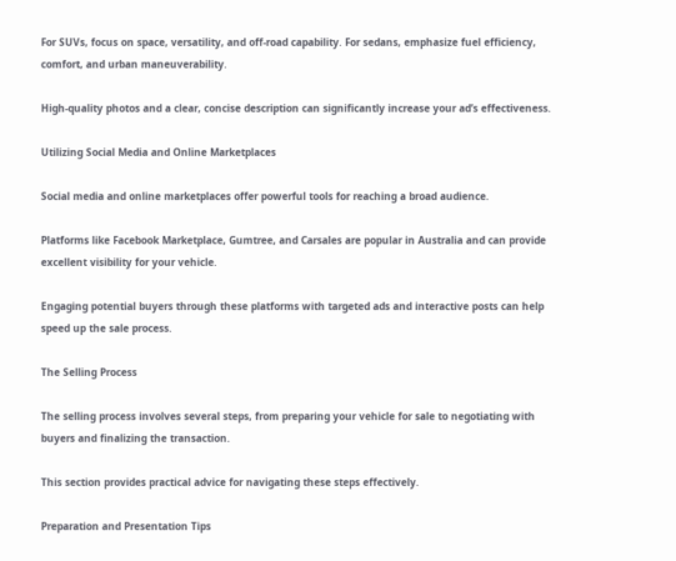For SUVs, focus on space, versatility, and off-road capability. For sedans, emphasize fuel efficiency, comfort, and urban maneuverability.

High-quality photos and a clear, concise description can significantly increase your ad’s effectiveness.

Utilizing Social Media and Online Marketplaces

Social media and online marketplaces offer powerful tools for reaching a broad audience.

Platforms like Facebook Marketplace, Gumtree, and Carsales are popular in Australia and can provide excellent visibility for your vehicle.

Engaging potential buyers through these platforms with targeted ads and interactive posts can help speed up the sale process.

The Selling Process

The selling process involves several steps, from preparing your vehicle for sale to negotiating with buyers and finalizing the transaction.

This section provides practical advice for navigating these steps effectively.

Preparation and Presentation Tips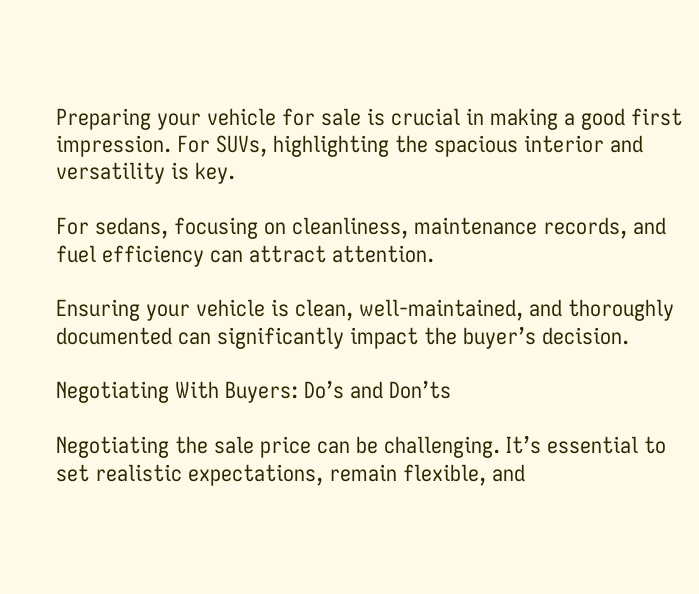Preparing your vehicle for sale is crucial in making a good first impression. For SUVs, highlighting the spacious interior and versatility is key.

For sedans, focusing on cleanliness, maintenance records, and fuel efficiency can attract attention.

Ensuring your vehicle is clean, well-maintained, and thoroughly documented can significantly impact the buyer’s decision.

Negotiating With Buyers: Do’s and Don’ts

Negotiating the sale price can be challenging. It’s essential to set realistic expectations, remain flexible, and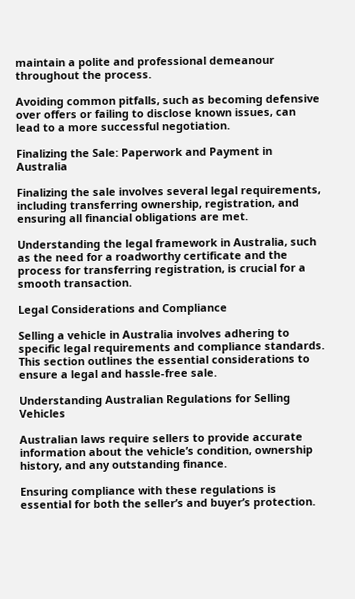maintain a polite and professional demeanour throughout the process.

Avoiding common pitfalls, such as becoming defensive over offers or failing to disclose known issues, can lead to a more successful negotiation.

Finalizing the Sale: Paperwork and Payment in Australia

Finalizing the sale involves several legal requirements, including transferring ownership, registration, and ensuring all financial obligations are met.

Understanding the legal framework in Australia, such as the need for a roadworthy certificate and the process for transferring registration, is crucial for a smooth transaction.

Legal Considerations and Compliance

Selling a vehicle in Australia involves adhering to specific legal requirements and compliance standards. This section outlines the essential considerations to ensure a legal and hassle-free sale.

Understanding Australian Regulations for Selling Vehicles

Australian laws require sellers to provide accurate information about the vehicle’s condition, ownership history, and any outstanding finance.

Ensuring compliance with these regulations is essential for both the seller’s and buyer’s protection.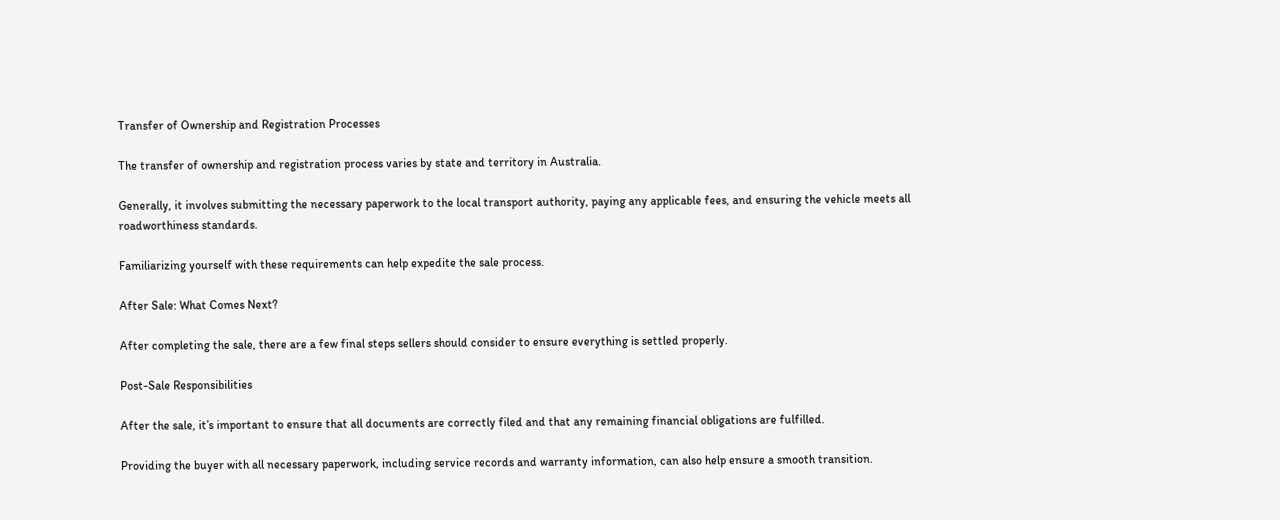Transfer of Ownership and Registration Processes

The transfer of ownership and registration process varies by state and territory in Australia.

Generally, it involves submitting the necessary paperwork to the local transport authority, paying any applicable fees, and ensuring the vehicle meets all roadworthiness standards.

Familiarizing yourself with these requirements can help expedite the sale process.

After Sale: What Comes Next?

After completing the sale, there are a few final steps sellers should consider to ensure everything is settled properly.

Post-Sale Responsibilities

After the sale, it’s important to ensure that all documents are correctly filed and that any remaining financial obligations are fulfilled.

Providing the buyer with all necessary paperwork, including service records and warranty information, can also help ensure a smooth transition.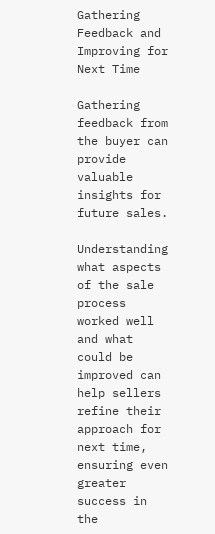Gathering Feedback and Improving for Next Time

Gathering feedback from the buyer can provide valuable insights for future sales.

Understanding what aspects of the sale process worked well and what could be improved can help sellers refine their approach for next time, ensuring even greater success in the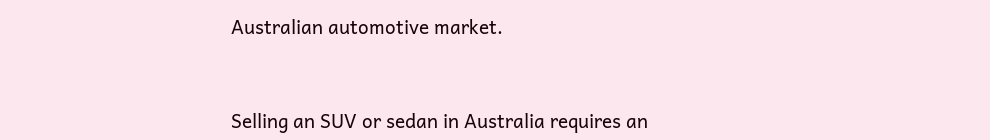Australian automotive market.


Selling an SUV or sedan in Australia requires an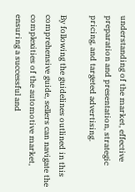understanding of the market, effective preparation and presentation, strategic pricing, and targeted advertising.

By following the guidelines outlined in this comprehensive guide, sellers can navigate the complexities of the automotive market, ensuring a successful and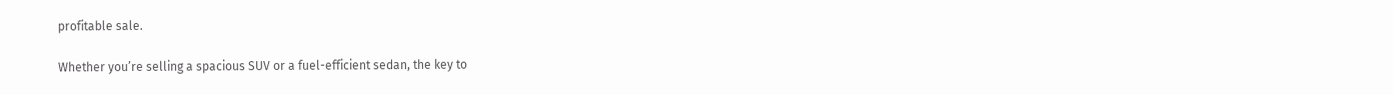profitable sale.

Whether you’re selling a spacious SUV or a fuel-efficient sedan, the key to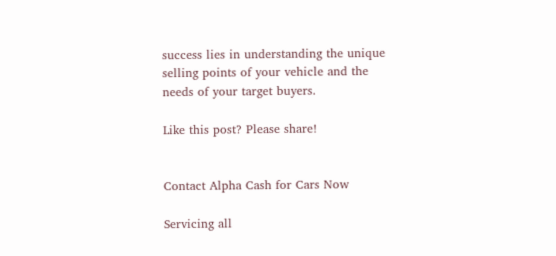success lies in understanding the unique selling points of your vehicle and the needs of your target buyers.

Like this post? Please share!


Contact Alpha Cash for Cars Now

Servicing all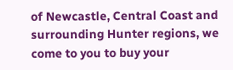of Newcastle, Central Coast and surrounding Hunter regions, we come to you to buy your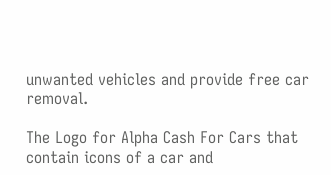unwanted vehicles and provide free car removal.

The Logo for Alpha Cash For Cars that contain icons of a car and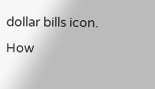dollar bills icon.
How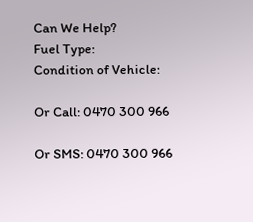Can We Help?
Fuel Type:
Condition of Vehicle:

Or Call: 0470 300 966

Or SMS: 0470 300 966